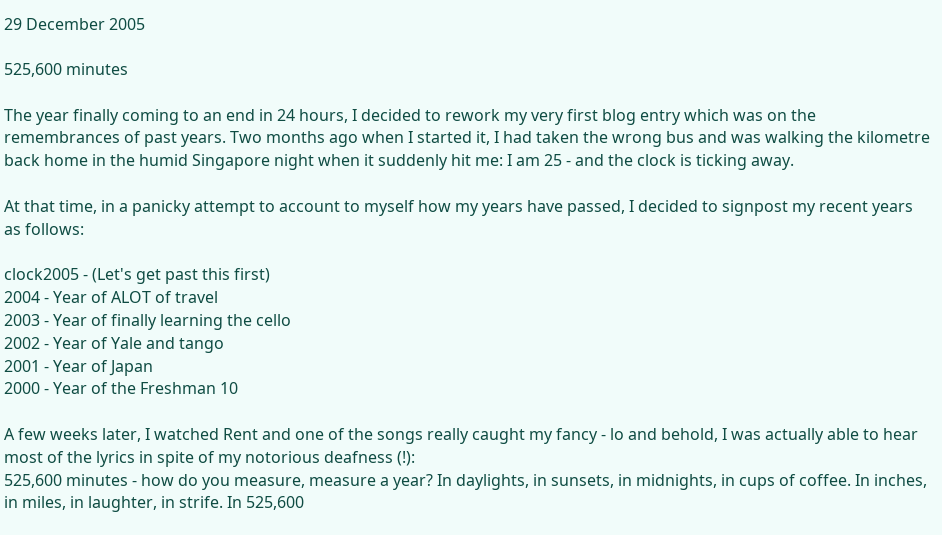29 December 2005

525,600 minutes

The year finally coming to an end in 24 hours, I decided to rework my very first blog entry which was on the remembrances of past years. Two months ago when I started it, I had taken the wrong bus and was walking the kilometre back home in the humid Singapore night when it suddenly hit me: I am 25 - and the clock is ticking away.

At that time, in a panicky attempt to account to myself how my years have passed, I decided to signpost my recent years as follows:

clock2005 - (Let's get past this first)
2004 - Year of ALOT of travel
2003 - Year of finally learning the cello
2002 - Year of Yale and tango
2001 - Year of Japan
2000 - Year of the Freshman 10

A few weeks later, I watched Rent and one of the songs really caught my fancy - lo and behold, I was actually able to hear most of the lyrics in spite of my notorious deafness (!):
525,600 minutes - how do you measure, measure a year? In daylights, in sunsets, in midnights, in cups of coffee. In inches, in miles, in laughter, in strife. In 525,600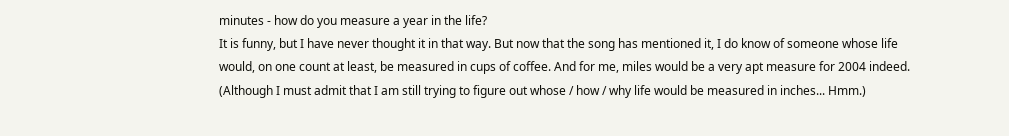minutes - how do you measure a year in the life?
It is funny, but I have never thought it in that way. But now that the song has mentioned it, I do know of someone whose life would, on one count at least, be measured in cups of coffee. And for me, miles would be a very apt measure for 2004 indeed. (Although I must admit that I am still trying to figure out whose / how / why life would be measured in inches... Hmm.)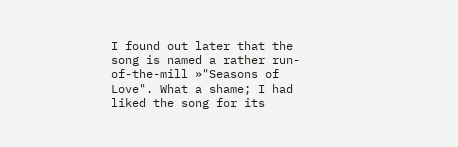I found out later that the song is named a rather run-of-the-mill »"Seasons of Love". What a shame; I had liked the song for its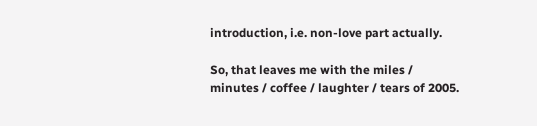introduction, i.e. non-love part actually.

So, that leaves me with the miles / minutes / coffee / laughter / tears of 2005.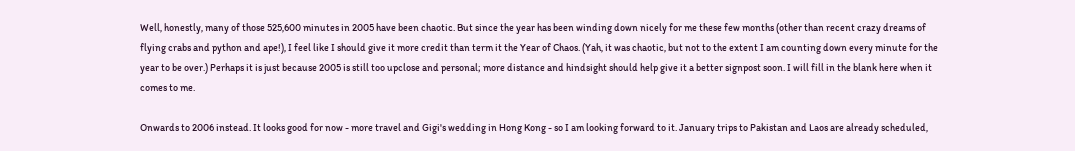Well, honestly, many of those 525,600 minutes in 2005 have been chaotic. But since the year has been winding down nicely for me these few months (other than recent crazy dreams of flying crabs and python and ape!), I feel like I should give it more credit than term it the Year of Chaos. (Yah, it was chaotic, but not to the extent I am counting down every minute for the year to be over.) Perhaps it is just because 2005 is still too upclose and personal; more distance and hindsight should help give it a better signpost soon. I will fill in the blank here when it comes to me.

Onwards to 2006 instead. It looks good for now - more travel and Gigi's wedding in Hong Kong - so I am looking forward to it. January trips to Pakistan and Laos are already scheduled,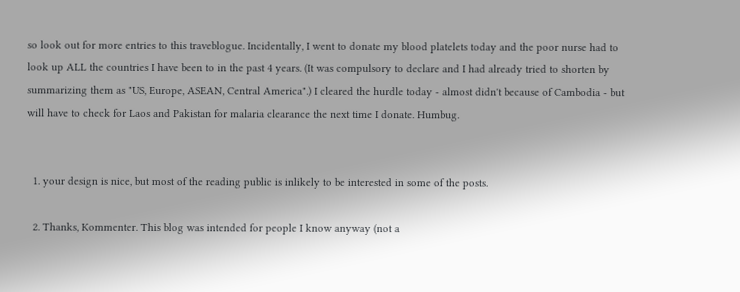so look out for more entries to this traveblogue. Incidentally, I went to donate my blood platelets today and the poor nurse had to look up ALL the countries I have been to in the past 4 years. (It was compulsory to declare and I had already tried to shorten by summarizing them as "US, Europe, ASEAN, Central America".) I cleared the hurdle today - almost didn't because of Cambodia - but will have to check for Laos and Pakistan for malaria clearance the next time I donate. Humbug.


  1. your design is nice, but most of the reading public is inlikely to be interested in some of the posts.

  2. Thanks, Kommenter. This blog was intended for people I know anyway (not a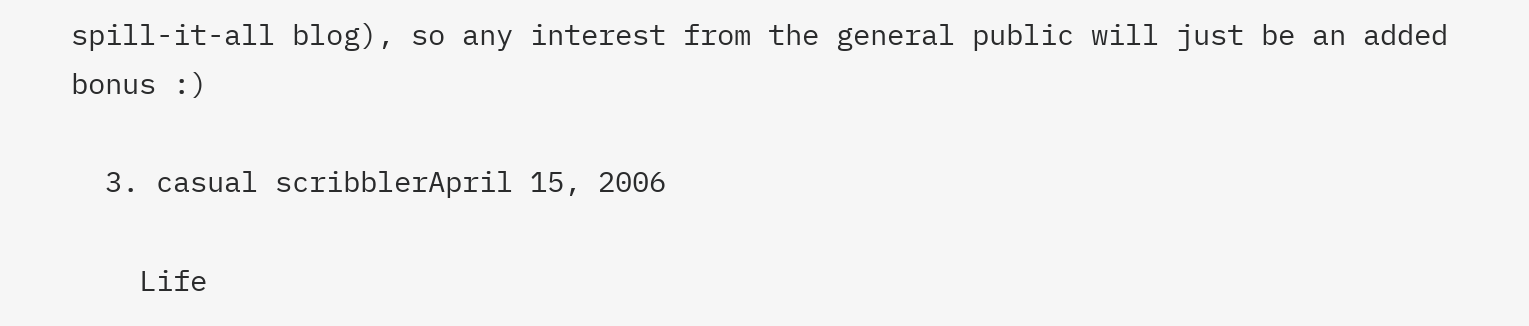spill-it-all blog), so any interest from the general public will just be an added bonus :)

  3. casual scribblerApril 15, 2006

    Life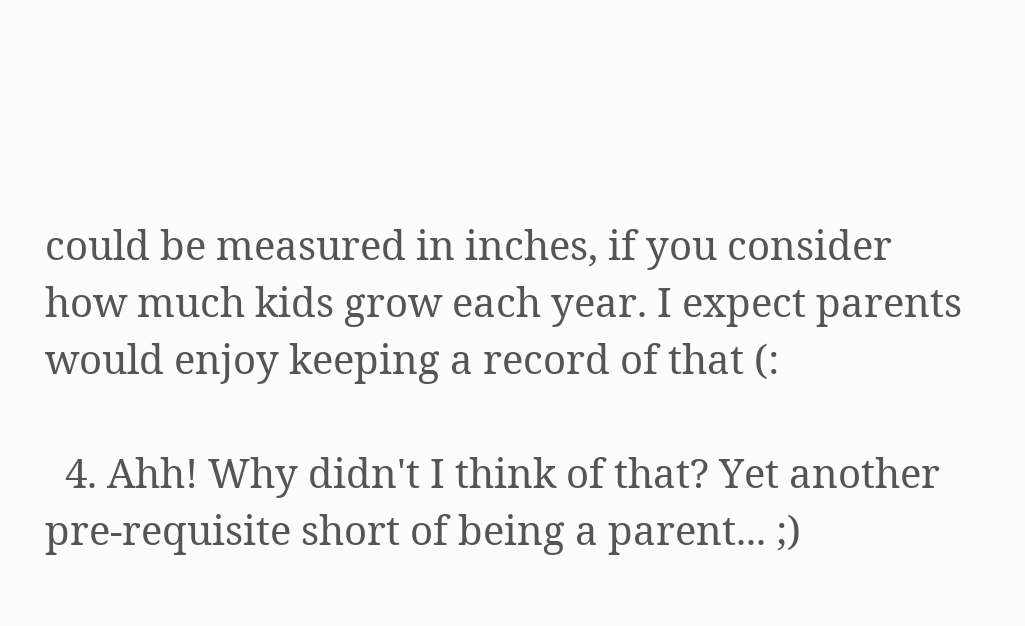could be measured in inches, if you consider how much kids grow each year. I expect parents would enjoy keeping a record of that (:

  4. Ahh! Why didn't I think of that? Yet another pre-requisite short of being a parent... ;)